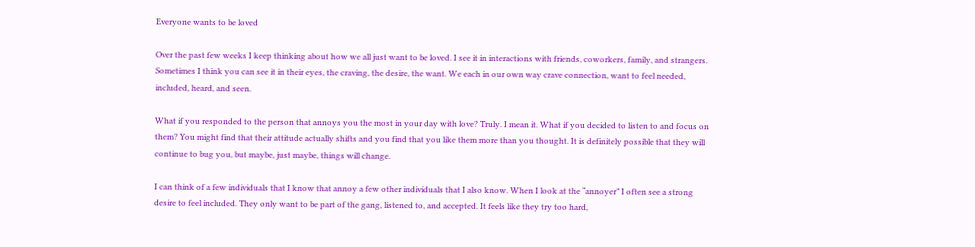Everyone wants to be loved

Over the past few weeks I keep thinking about how we all just want to be loved. I see it in interactions with friends, coworkers, family, and strangers. Sometimes I think you can see it in their eyes, the craving, the desire, the want. We each in our own way crave connection, want to feel needed, included, heard, and seen.

What if you responded to the person that annoys you the most in your day with love? Truly. I mean it. What if you decided to listen to and focus on them? You might find that their attitude actually shifts and you find that you like them more than you thought. It is definitely possible that they will continue to bug you, but maybe, just maybe, things will change.

I can think of a few individuals that I know that annoy a few other individuals that I also know. When I look at the “annoyer” I often see a strong desire to feel included. They only want to be part of the gang, listened to, and accepted. It feels like they try too hard,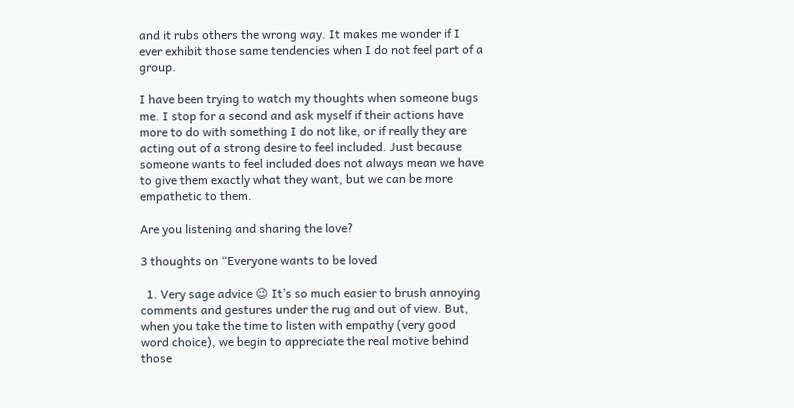and it rubs others the wrong way. It makes me wonder if I ever exhibit those same tendencies when I do not feel part of a group.

I have been trying to watch my thoughts when someone bugs me. I stop for a second and ask myself if their actions have more to do with something I do not like, or if really they are acting out of a strong desire to feel included. Just because someone wants to feel included does not always mean we have to give them exactly what they want, but we can be more empathetic to them.

Are you listening and sharing the love?

3 thoughts on “Everyone wants to be loved

  1. Very sage advice 😉 It’s so much easier to brush annoying comments and gestures under the rug and out of view. But, when you take the time to listen with empathy (very good word choice), we begin to appreciate the real motive behind those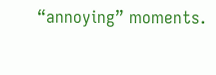“annoying” moments.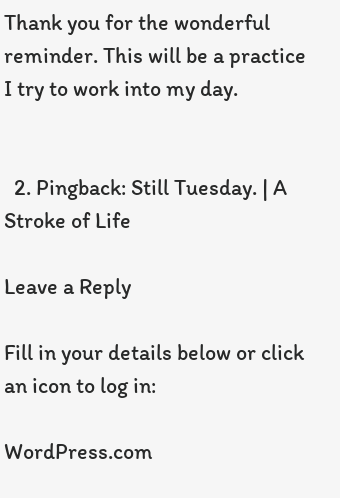Thank you for the wonderful reminder. This will be a practice I try to work into my day.


  2. Pingback: Still Tuesday. | A Stroke of Life

Leave a Reply

Fill in your details below or click an icon to log in:

WordPress.com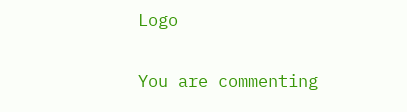Logo

You are commenting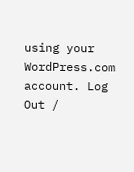using your WordPress.com account. Log Out /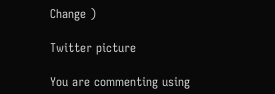Change )

Twitter picture

You are commenting using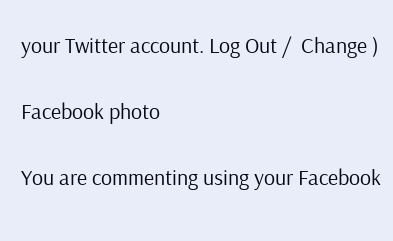your Twitter account. Log Out /  Change )

Facebook photo

You are commenting using your Facebook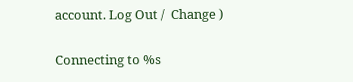account. Log Out /  Change )

Connecting to %s